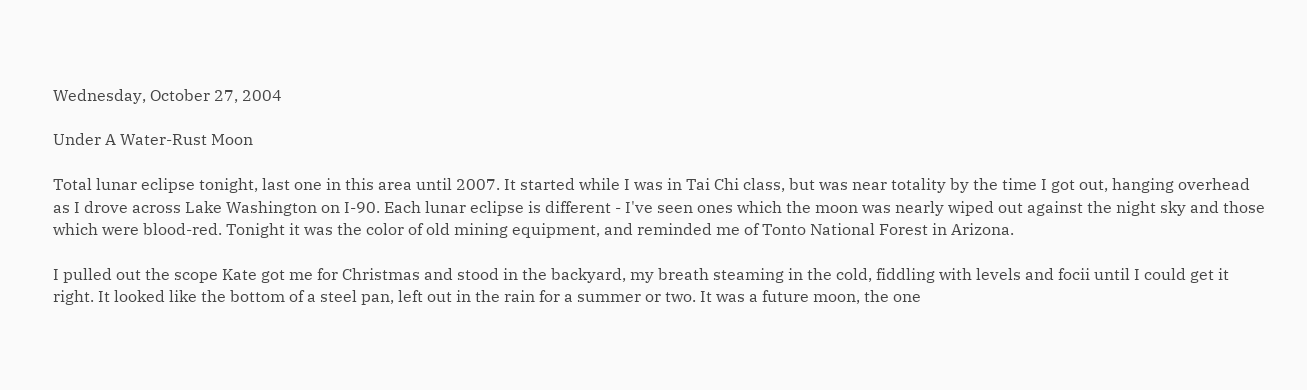Wednesday, October 27, 2004

Under A Water-Rust Moon

Total lunar eclipse tonight, last one in this area until 2007. It started while I was in Tai Chi class, but was near totality by the time I got out, hanging overhead as I drove across Lake Washington on I-90. Each lunar eclipse is different - I've seen ones which the moon was nearly wiped out against the night sky and those which were blood-red. Tonight it was the color of old mining equipment, and reminded me of Tonto National Forest in Arizona.

I pulled out the scope Kate got me for Christmas and stood in the backyard, my breath steaming in the cold, fiddling with levels and focii until I could get it right. It looked like the bottom of a steel pan, left out in the rain for a summer or two. It was a future moon, the one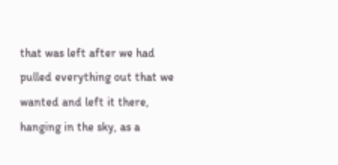that was left after we had pulled everything out that we wanted and left it there, hanging in the sky, as a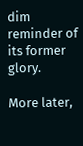dim reminder of its former glory.

More later,